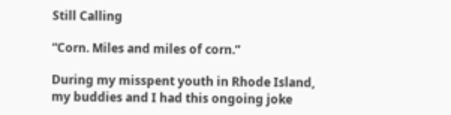Still Calling

“Corn. Miles and miles of corn.”

During my misspent youth in Rhode Island, my buddies and I had this ongoing joke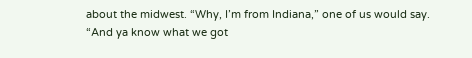about the midwest. “Why, I’m from Indiana,” one of us would say. “And ya know what we got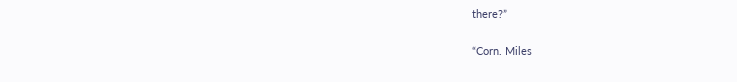there?”

“Corn. Miles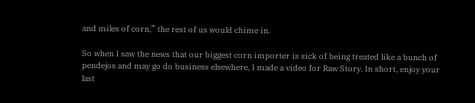and miles of corn,” the rest of us would chime in.

So when I saw the news that our biggest corn importer is sick of being treated like a bunch of pendejos and may go do business elsewhere, I made a video for Raw Story. In short, enjoy your last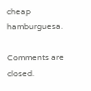cheap hamburguesa.

Comments are closed.